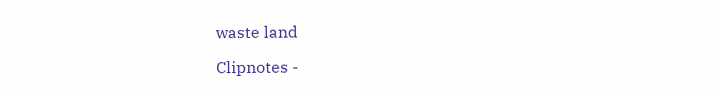waste land

Clipnotes -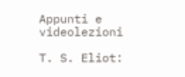Appunti e videolezioni

T. S. Eliot: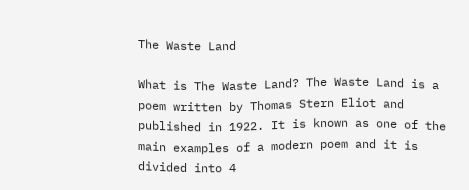The Waste Land

What is The Waste Land? The Waste Land is a poem written by Thomas Stern Eliot and published in 1922. It is known as one of the main examples of a modern poem and it is divided into 4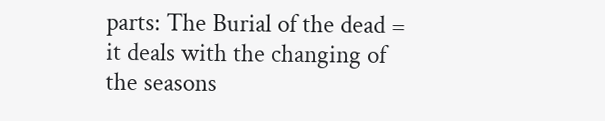parts: The Burial of the dead = it deals with the changing of the seasons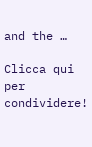and the …

Clicca qui per condividere!